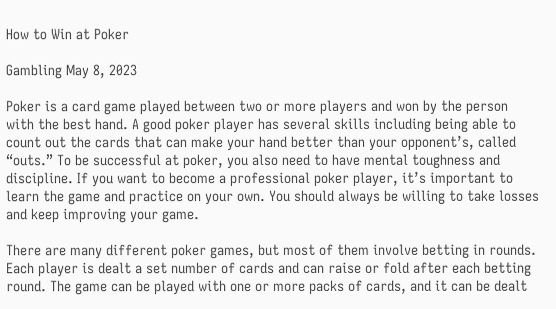How to Win at Poker

Gambling May 8, 2023

Poker is a card game played between two or more players and won by the person with the best hand. A good poker player has several skills including being able to count out the cards that can make your hand better than your opponent’s, called “outs.” To be successful at poker, you also need to have mental toughness and discipline. If you want to become a professional poker player, it’s important to learn the game and practice on your own. You should always be willing to take losses and keep improving your game.

There are many different poker games, but most of them involve betting in rounds. Each player is dealt a set number of cards and can raise or fold after each betting round. The game can be played with one or more packs of cards, and it can be dealt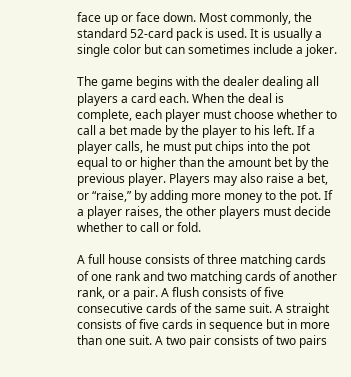face up or face down. Most commonly, the standard 52-card pack is used. It is usually a single color but can sometimes include a joker.

The game begins with the dealer dealing all players a card each. When the deal is complete, each player must choose whether to call a bet made by the player to his left. If a player calls, he must put chips into the pot equal to or higher than the amount bet by the previous player. Players may also raise a bet, or “raise,” by adding more money to the pot. If a player raises, the other players must decide whether to call or fold.

A full house consists of three matching cards of one rank and two matching cards of another rank, or a pair. A flush consists of five consecutive cards of the same suit. A straight consists of five cards in sequence but in more than one suit. A two pair consists of two pairs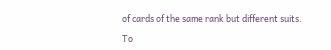of cards of the same rank but different suits.

To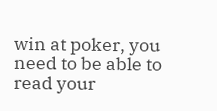win at poker, you need to be able to read your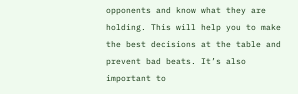opponents and know what they are holding. This will help you to make the best decisions at the table and prevent bad beats. It’s also important to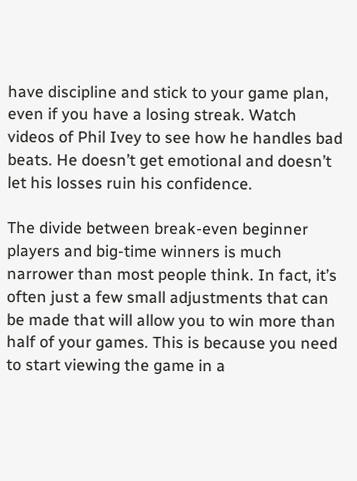have discipline and stick to your game plan, even if you have a losing streak. Watch videos of Phil Ivey to see how he handles bad beats. He doesn’t get emotional and doesn’t let his losses ruin his confidence.

The divide between break-even beginner players and big-time winners is much narrower than most people think. In fact, it’s often just a few small adjustments that can be made that will allow you to win more than half of your games. This is because you need to start viewing the game in a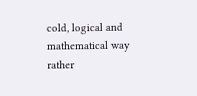cold, logical and mathematical way rather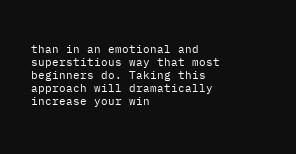than in an emotional and superstitious way that most beginners do. Taking this approach will dramatically increase your win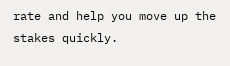rate and help you move up the stakes quickly.